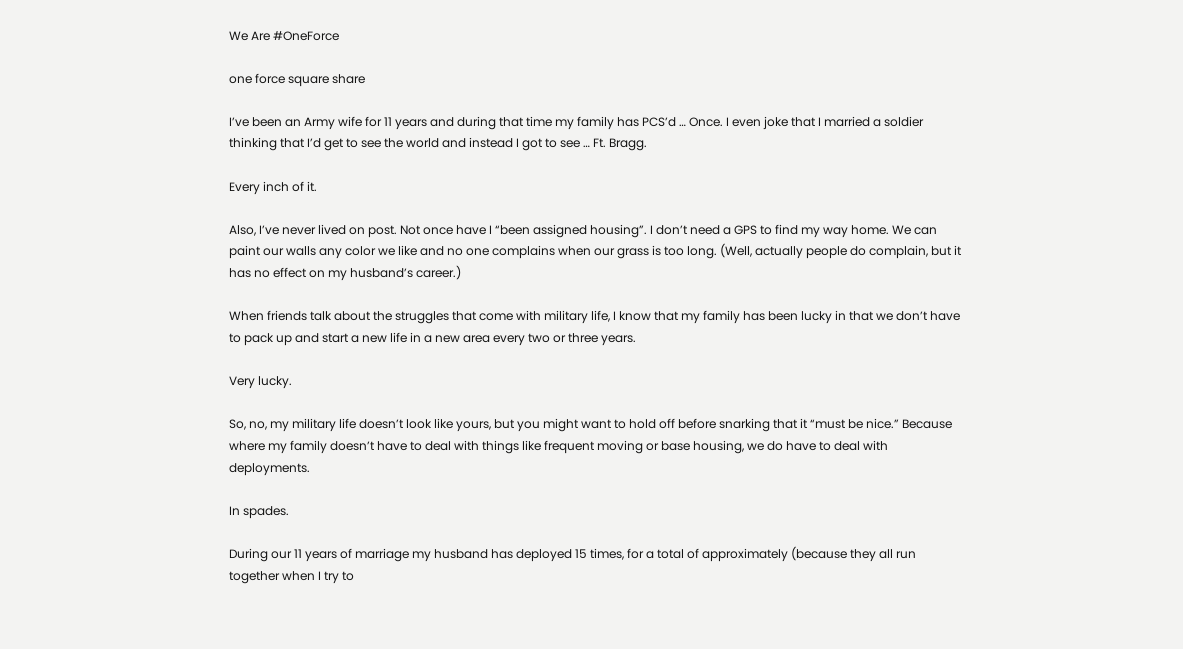We Are #OneForce

one force square share

I’ve been an Army wife for 11 years and during that time my family has PCS’d … Once. I even joke that I married a soldier thinking that I’d get to see the world and instead I got to see … Ft. Bragg.

Every inch of it.

Also, I’ve never lived on post. Not once have I “been assigned housing”. I don’t need a GPS to find my way home. We can paint our walls any color we like and no one complains when our grass is too long. (Well, actually people do complain, but it has no effect on my husband’s career.)

When friends talk about the struggles that come with military life, I know that my family has been lucky in that we don’t have to pack up and start a new life in a new area every two or three years.

Very lucky.

So, no, my military life doesn’t look like yours, but you might want to hold off before snarking that it “must be nice.” Because where my family doesn’t have to deal with things like frequent moving or base housing, we do have to deal with deployments.

In spades.

During our 11 years of marriage my husband has deployed 15 times, for a total of approximately (because they all run together when I try to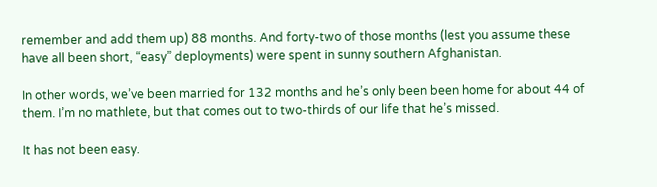remember and add them up) 88 months. And forty-two of those months (lest you assume these have all been short, “easy” deployments) were spent in sunny southern Afghanistan.

In other words, we’ve been married for 132 months and he’s only been been home for about 44 of them. I’m no mathlete, but that comes out to two-thirds of our life that he’s missed.

It has not been easy.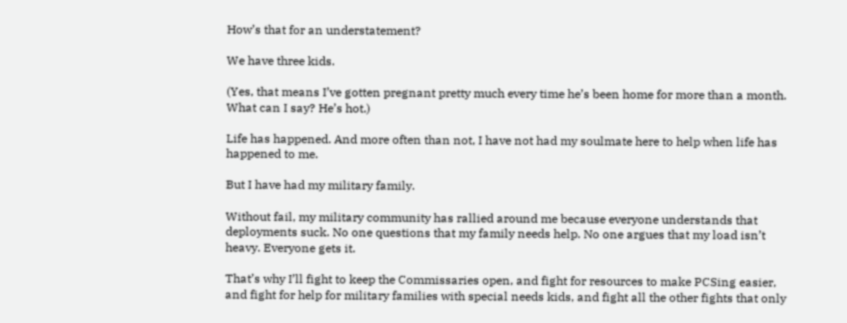How’s that for an understatement?

We have three kids.

(Yes, that means I’ve gotten pregnant pretty much every time he’s been home for more than a month. What can I say? He’s hot.)

Life has happened. And more often than not, I have not had my soulmate here to help when life has happened to me.

But I have had my military family.

Without fail, my military community has rallied around me because everyone understands that deployments suck. No one questions that my family needs help. No one argues that my load isn’t heavy. Everyone gets it.

That’s why I’ll fight to keep the Commissaries open, and fight for resources to make PCSing easier, and fight for help for military families with special needs kids, and fight all the other fights that only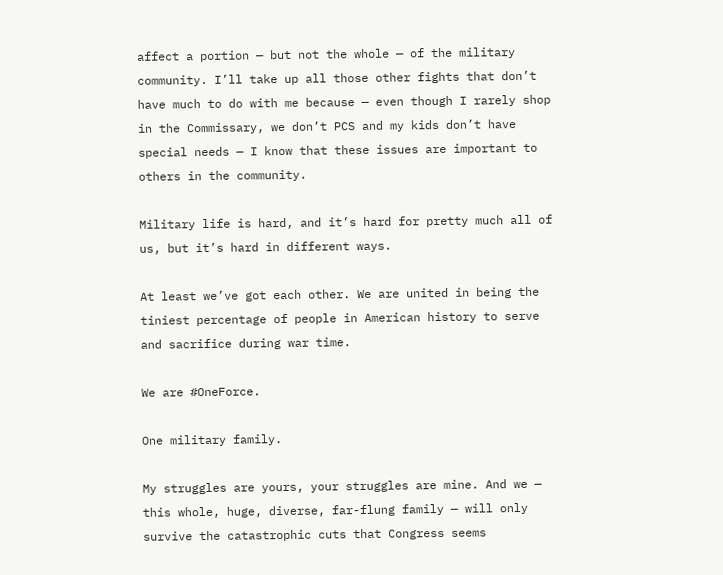affect a portion — but not the whole — of the military community. I’ll take up all those other fights that don’t have much to do with me because — even though I rarely shop in the Commissary, we don’t PCS and my kids don’t have special needs — I know that these issues are important to others in the community.

Military life is hard, and it’s hard for pretty much all of us, but it’s hard in different ways.

At least we’ve got each other. We are united in being the tiniest percentage of people in American history to serve and sacrifice during war time.

We are #OneForce.

One military family.

My struggles are yours, your struggles are mine. And we — this whole, huge, diverse, far-flung family — will only survive the catastrophic cuts that Congress seems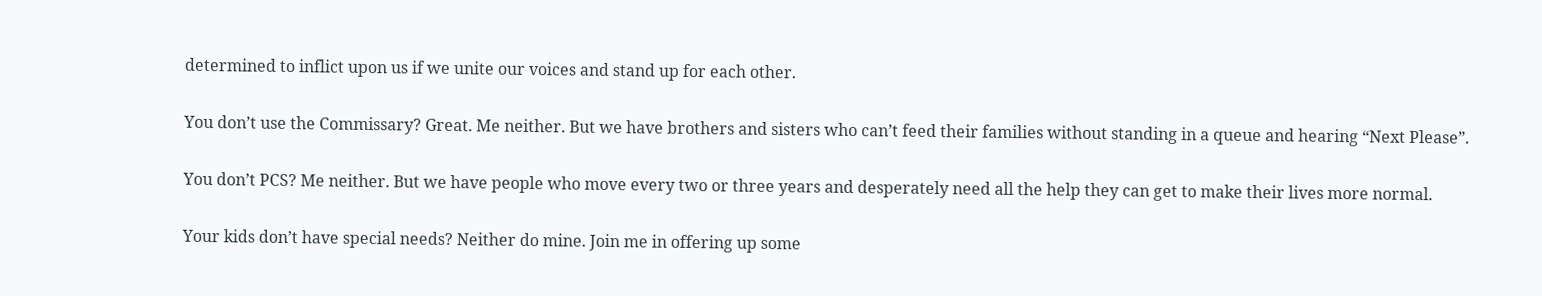determined to inflict upon us if we unite our voices and stand up for each other.

You don’t use the Commissary? Great. Me neither. But we have brothers and sisters who can’t feed their families without standing in a queue and hearing “Next Please”.

You don’t PCS? Me neither. But we have people who move every two or three years and desperately need all the help they can get to make their lives more normal.

Your kids don’t have special needs? Neither do mine. Join me in offering up some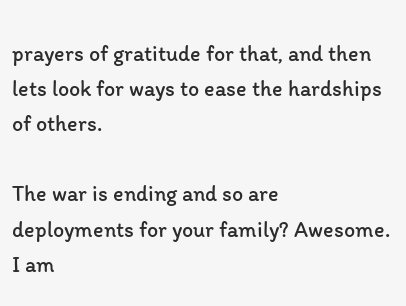prayers of gratitude for that, and then lets look for ways to ease the hardships of others.

The war is ending and so are deployments for your family? Awesome. I am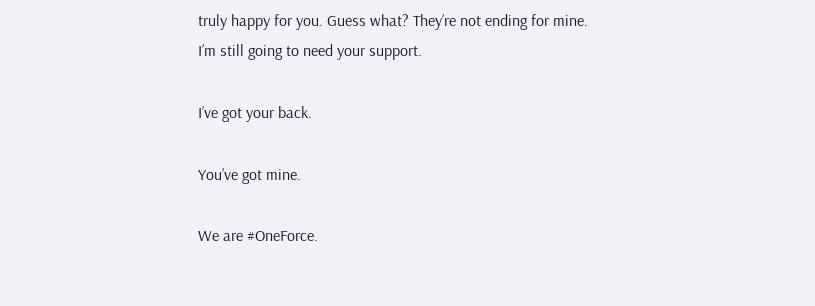truly happy for you. Guess what? They’re not ending for mine. I’m still going to need your support.

I’ve got your back.

You’ve got mine.

We are #OneForce.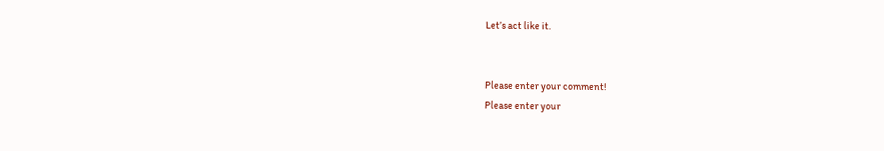Let’s act like it.


Please enter your comment!
Please enter your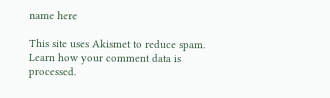name here

This site uses Akismet to reduce spam. Learn how your comment data is processed.